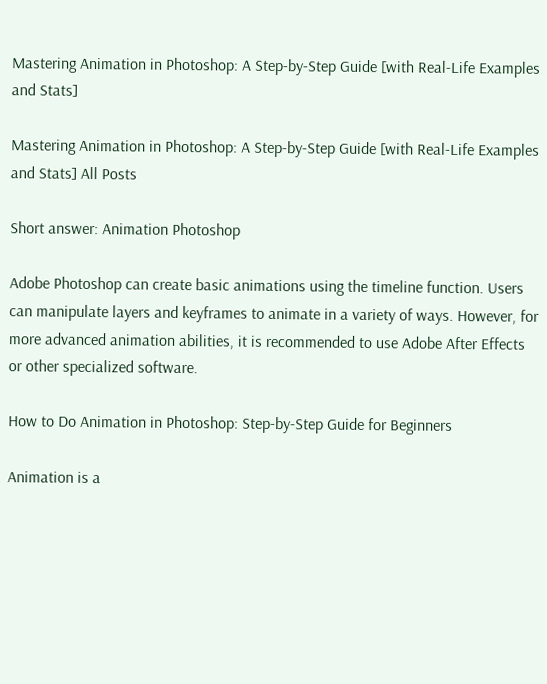Mastering Animation in Photoshop: A Step-by-Step Guide [with Real-Life Examples and Stats]

Mastering Animation in Photoshop: A Step-by-Step Guide [with Real-Life Examples and Stats] All Posts

Short answer: Animation Photoshop

Adobe Photoshop can create basic animations using the timeline function. Users can manipulate layers and keyframes to animate in a variety of ways. However, for more advanced animation abilities, it is recommended to use Adobe After Effects or other specialized software.

How to Do Animation in Photoshop: Step-by-Step Guide for Beginners

Animation is a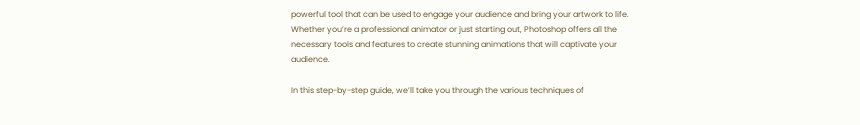powerful tool that can be used to engage your audience and bring your artwork to life. Whether you’re a professional animator or just starting out, Photoshop offers all the necessary tools and features to create stunning animations that will captivate your audience.

In this step-by-step guide, we’ll take you through the various techniques of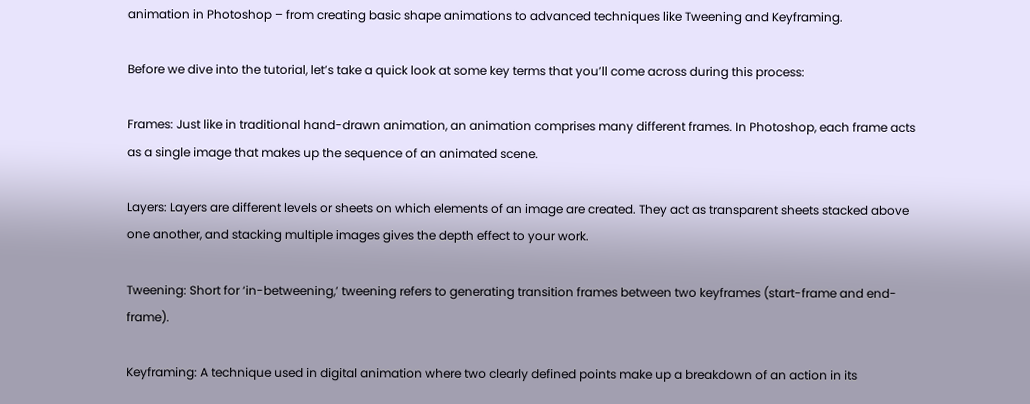animation in Photoshop – from creating basic shape animations to advanced techniques like Tweening and Keyframing.

Before we dive into the tutorial, let’s take a quick look at some key terms that you’ll come across during this process:

Frames: Just like in traditional hand-drawn animation, an animation comprises many different frames. In Photoshop, each frame acts as a single image that makes up the sequence of an animated scene.

Layers: Layers are different levels or sheets on which elements of an image are created. They act as transparent sheets stacked above one another, and stacking multiple images gives the depth effect to your work.

Tweening: Short for ‘in-betweening,’ tweening refers to generating transition frames between two keyframes (start-frame and end-frame).

Keyframing: A technique used in digital animation where two clearly defined points make up a breakdown of an action in its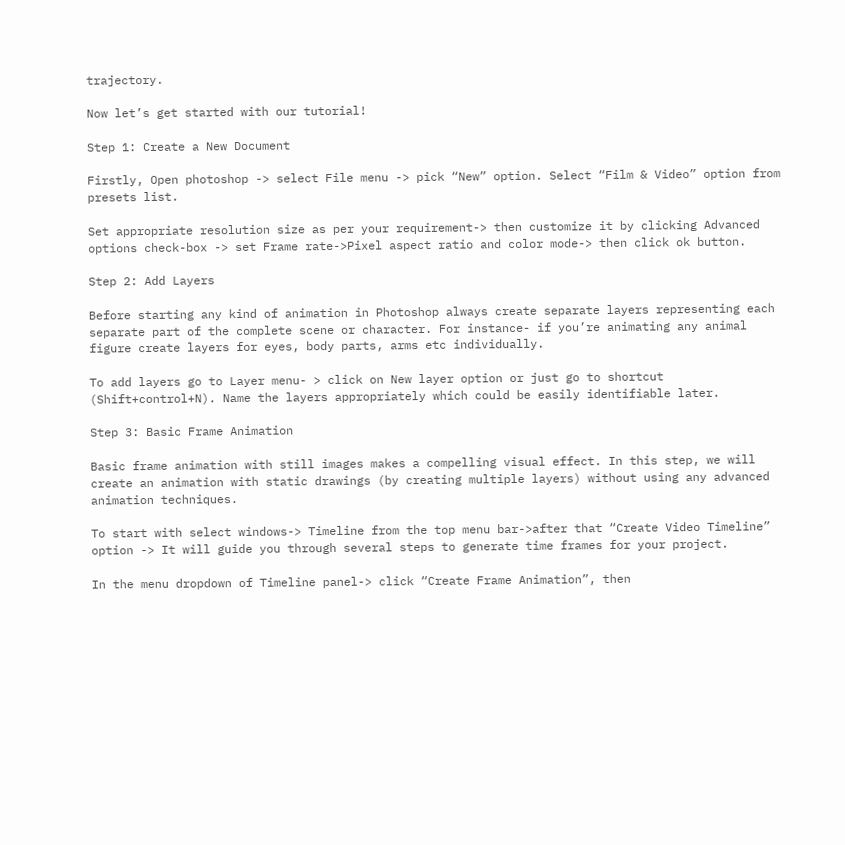trajectory.

Now let’s get started with our tutorial!

Step 1: Create a New Document

Firstly, Open photoshop -> select File menu -> pick “New” option. Select “Film & Video” option from presets list.

Set appropriate resolution size as per your requirement-> then customize it by clicking Advanced options check-box -> set Frame rate->Pixel aspect ratio and color mode-> then click ok button.

Step 2: Add Layers

Before starting any kind of animation in Photoshop always create separate layers representing each separate part of the complete scene or character. For instance- if you’re animating any animal figure create layers for eyes, body parts, arms etc individually.

To add layers go to Layer menu- > click on New layer option or just go to shortcut (Shift+control+N). Name the layers appropriately which could be easily identifiable later.

Step 3: Basic Frame Animation

Basic frame animation with still images makes a compelling visual effect. In this step, we will create an animation with static drawings (by creating multiple layers) without using any advanced animation techniques.

To start with select windows-> Timeline from the top menu bar->after that “Create Video Timeline” option -> It will guide you through several steps to generate time frames for your project.

In the menu dropdown of Timeline panel-> click “Create Frame Animation”, then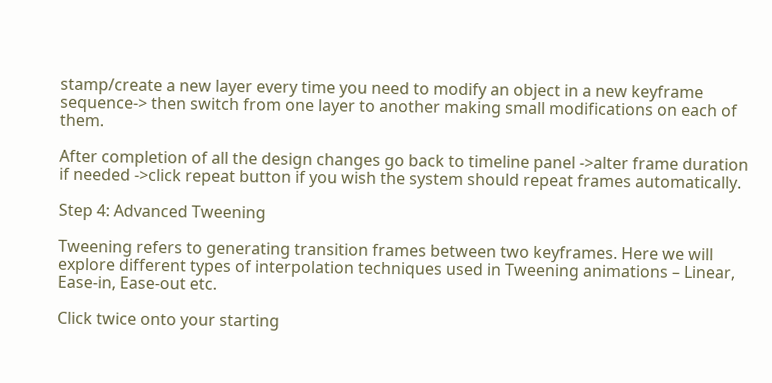stamp/create a new layer every time you need to modify an object in a new keyframe sequence-> then switch from one layer to another making small modifications on each of them.

After completion of all the design changes go back to timeline panel ->alter frame duration if needed ->click repeat button if you wish the system should repeat frames automatically.

Step 4: Advanced Tweening

Tweening refers to generating transition frames between two keyframes. Here we will explore different types of interpolation techniques used in Tweening animations – Linear, Ease-in, Ease-out etc.

Click twice onto your starting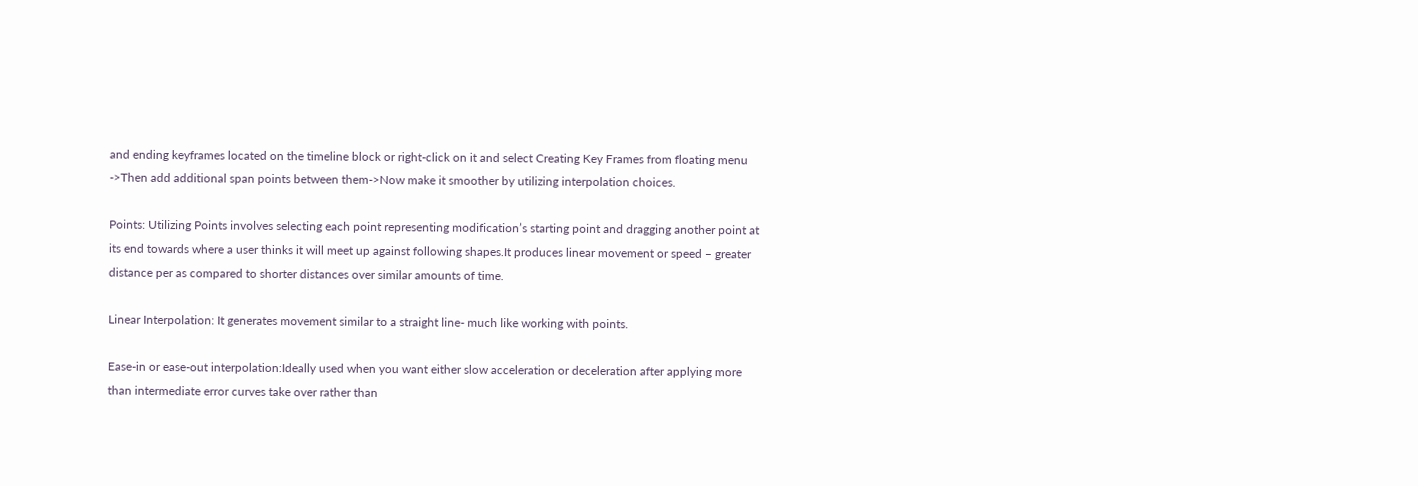and ending keyframes located on the timeline block or right-click on it and select Creating Key Frames from floating menu ->Then add additional span points between them->Now make it smoother by utilizing interpolation choices.

Points: Utilizing Points involves selecting each point representing modification’s starting point and dragging another point at its end towards where a user thinks it will meet up against following shapes.It produces linear movement or speed – greater distance per as compared to shorter distances over similar amounts of time.

Linear Interpolation: It generates movement similar to a straight line- much like working with points.

Ease-in or ease-out interpolation:Ideally used when you want either slow acceleration or deceleration after applying more than intermediate error curves take over rather than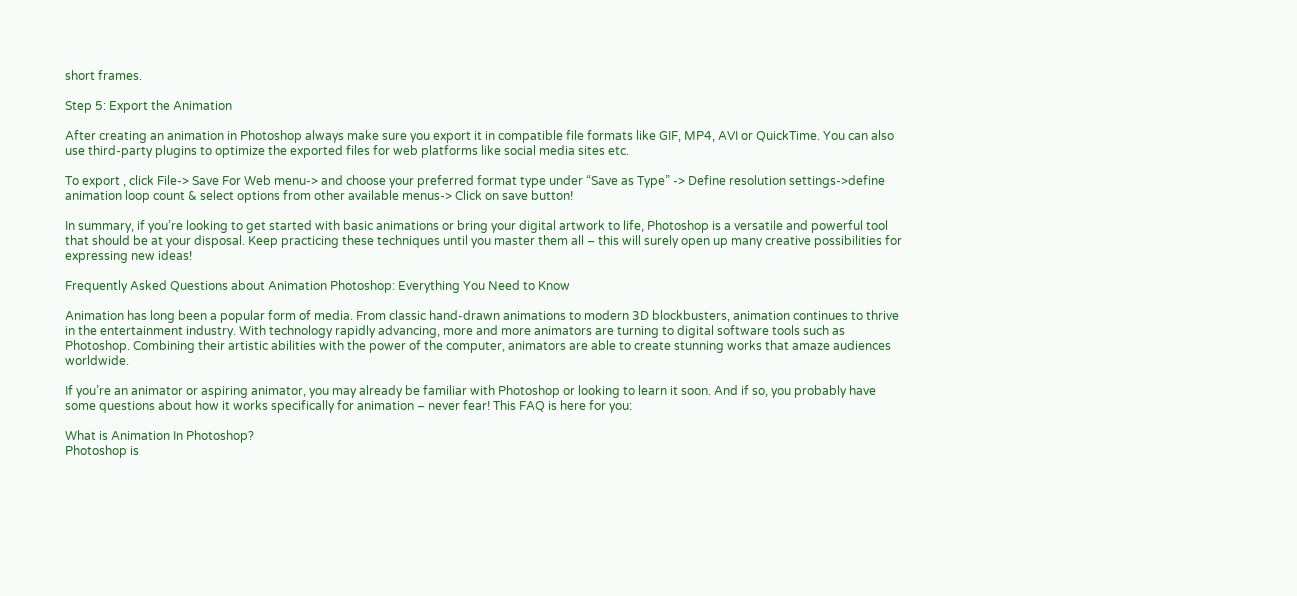short frames.

Step 5: Export the Animation

After creating an animation in Photoshop always make sure you export it in compatible file formats like GIF, MP4, AVI or QuickTime. You can also use third-party plugins to optimize the exported files for web platforms like social media sites etc.

To export , click File-> Save For Web menu-> and choose your preferred format type under “Save as Type” -> Define resolution settings->define animation loop count & select options from other available menus-> Click on save button!

In summary, if you’re looking to get started with basic animations or bring your digital artwork to life, Photoshop is a versatile and powerful tool that should be at your disposal. Keep practicing these techniques until you master them all – this will surely open up many creative possibilities for expressing new ideas!

Frequently Asked Questions about Animation Photoshop: Everything You Need to Know

Animation has long been a popular form of media. From classic hand-drawn animations to modern 3D blockbusters, animation continues to thrive in the entertainment industry. With technology rapidly advancing, more and more animators are turning to digital software tools such as Photoshop. Combining their artistic abilities with the power of the computer, animators are able to create stunning works that amaze audiences worldwide.

If you’re an animator or aspiring animator, you may already be familiar with Photoshop or looking to learn it soon. And if so, you probably have some questions about how it works specifically for animation – never fear! This FAQ is here for you:

What is Animation In Photoshop?
Photoshop is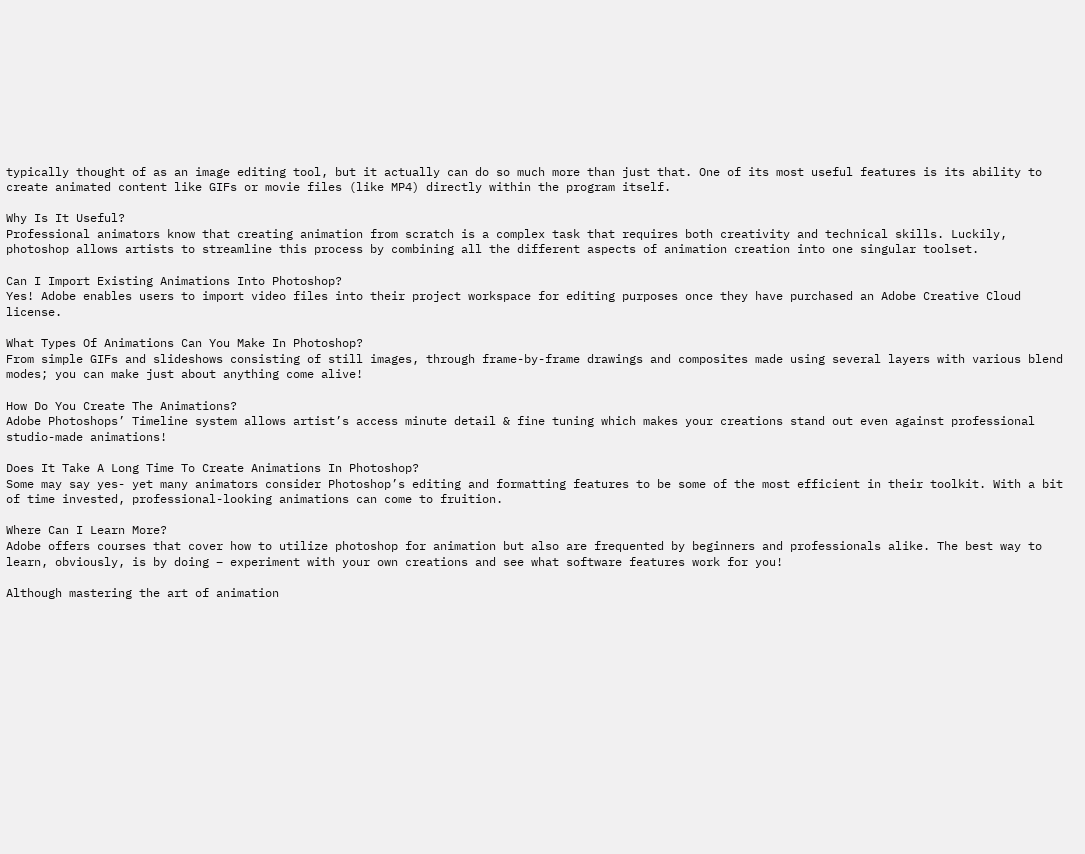typically thought of as an image editing tool, but it actually can do so much more than just that. One of its most useful features is its ability to create animated content like GIFs or movie files (like MP4) directly within the program itself.

Why Is It Useful?
Professional animators know that creating animation from scratch is a complex task that requires both creativity and technical skills. Luckily, photoshop allows artists to streamline this process by combining all the different aspects of animation creation into one singular toolset.

Can I Import Existing Animations Into Photoshop?
Yes! Adobe enables users to import video files into their project workspace for editing purposes once they have purchased an Adobe Creative Cloud license.

What Types Of Animations Can You Make In Photoshop?
From simple GIFs and slideshows consisting of still images, through frame-by-frame drawings and composites made using several layers with various blend modes; you can make just about anything come alive!

How Do You Create The Animations?
Adobe Photoshops’ Timeline system allows artist’s access minute detail & fine tuning which makes your creations stand out even against professional studio-made animations!

Does It Take A Long Time To Create Animations In Photoshop?
Some may say yes- yet many animators consider Photoshop’s editing and formatting features to be some of the most efficient in their toolkit. With a bit of time invested, professional-looking animations can come to fruition.

Where Can I Learn More?
Adobe offers courses that cover how to utilize photoshop for animation but also are frequented by beginners and professionals alike. The best way to learn, obviously, is by doing – experiment with your own creations and see what software features work for you!

Although mastering the art of animation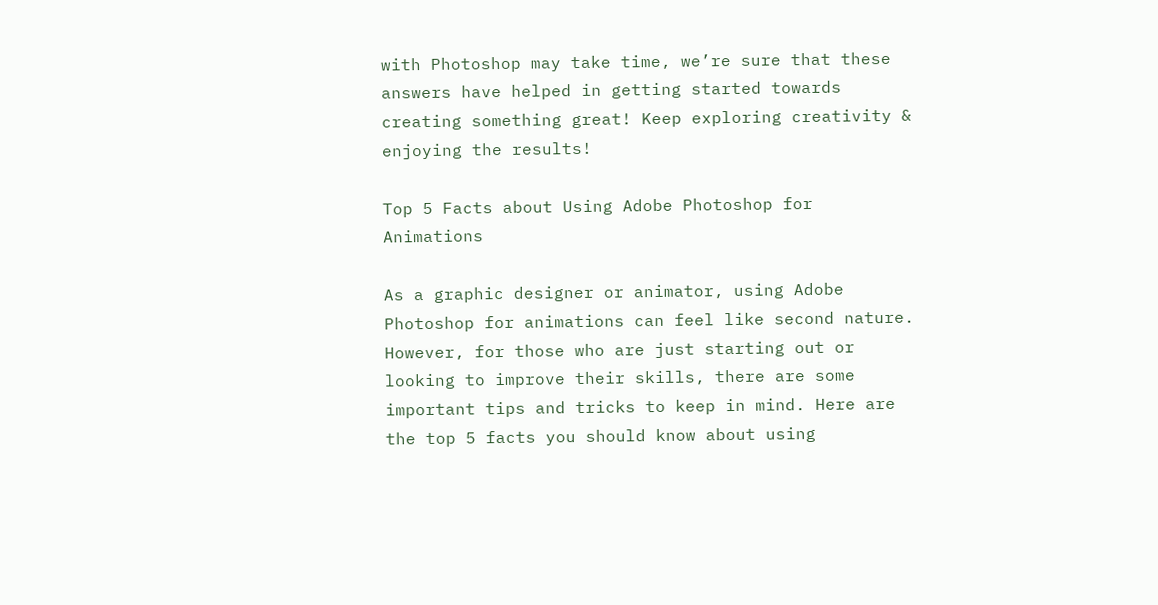with Photoshop may take time, we’re sure that these answers have helped in getting started towards creating something great! Keep exploring creativity & enjoying the results!

Top 5 Facts about Using Adobe Photoshop for Animations

As a graphic designer or animator, using Adobe Photoshop for animations can feel like second nature. However, for those who are just starting out or looking to improve their skills, there are some important tips and tricks to keep in mind. Here are the top 5 facts you should know about using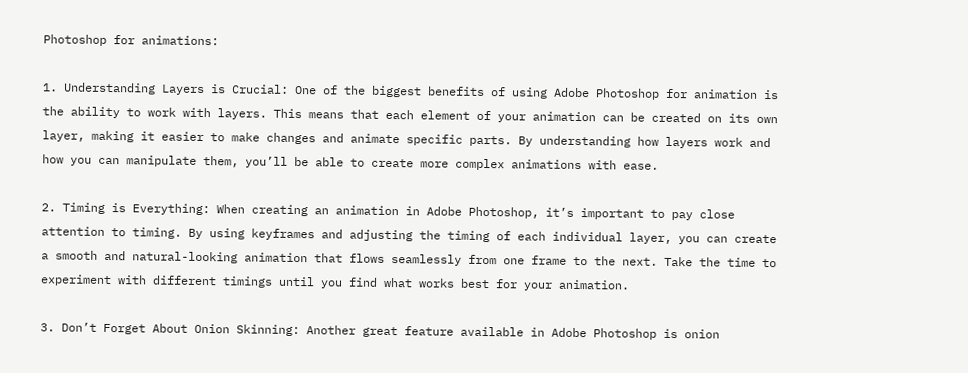Photoshop for animations:

1. Understanding Layers is Crucial: One of the biggest benefits of using Adobe Photoshop for animation is the ability to work with layers. This means that each element of your animation can be created on its own layer, making it easier to make changes and animate specific parts. By understanding how layers work and how you can manipulate them, you’ll be able to create more complex animations with ease.

2. Timing is Everything: When creating an animation in Adobe Photoshop, it’s important to pay close attention to timing. By using keyframes and adjusting the timing of each individual layer, you can create a smooth and natural-looking animation that flows seamlessly from one frame to the next. Take the time to experiment with different timings until you find what works best for your animation.

3. Don’t Forget About Onion Skinning: Another great feature available in Adobe Photoshop is onion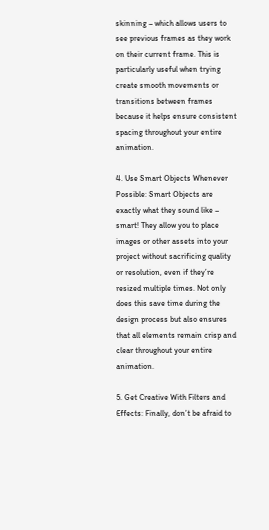skinning – which allows users to see previous frames as they work on their current frame. This is particularly useful when trying create smooth movements or transitions between frames because it helps ensure consistent spacing throughout your entire animation.

4. Use Smart Objects Whenever Possible: Smart Objects are exactly what they sound like – smart! They allow you to place images or other assets into your project without sacrificing quality or resolution, even if they’re resized multiple times. Not only does this save time during the design process but also ensures that all elements remain crisp and clear throughout your entire animation.

5. Get Creative With Filters and Effects: Finally, don’t be afraid to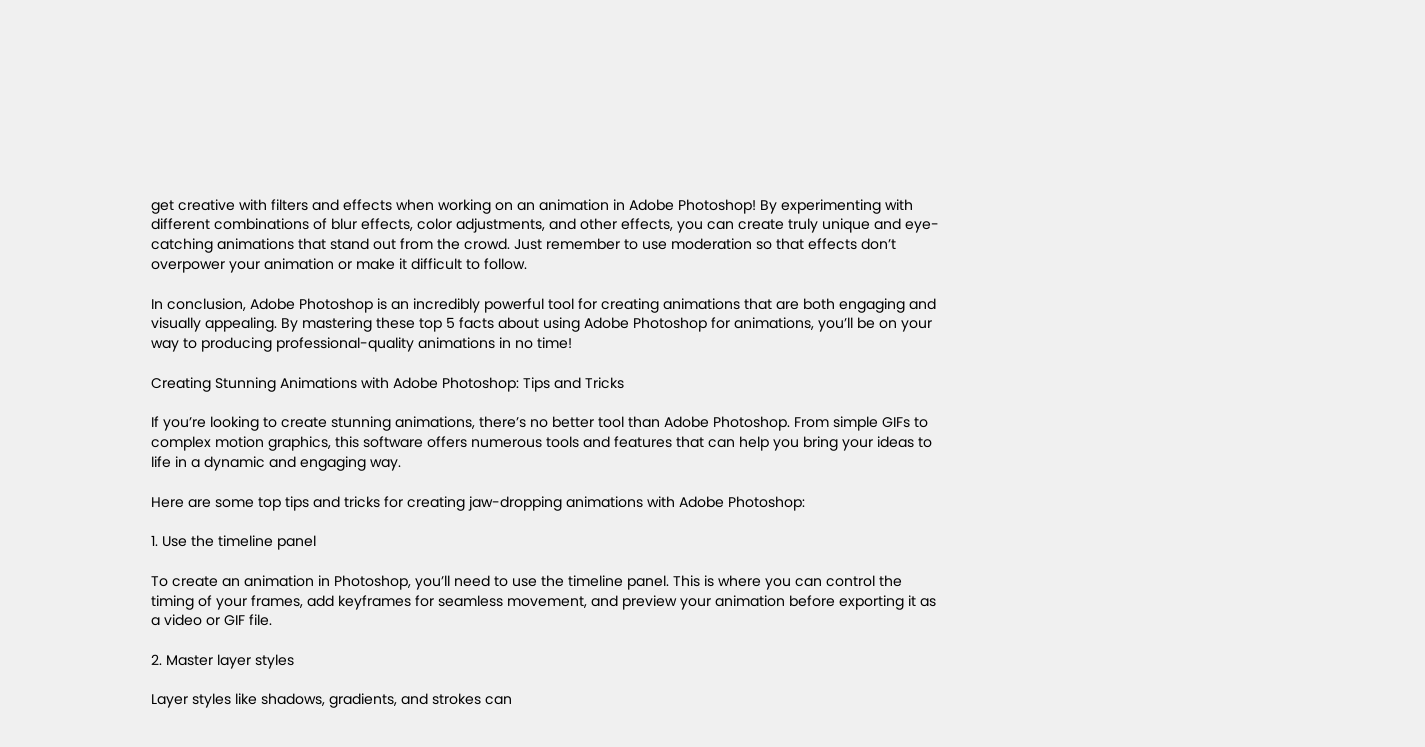get creative with filters and effects when working on an animation in Adobe Photoshop! By experimenting with different combinations of blur effects, color adjustments, and other effects, you can create truly unique and eye-catching animations that stand out from the crowd. Just remember to use moderation so that effects don’t overpower your animation or make it difficult to follow.

In conclusion, Adobe Photoshop is an incredibly powerful tool for creating animations that are both engaging and visually appealing. By mastering these top 5 facts about using Adobe Photoshop for animations, you’ll be on your way to producing professional-quality animations in no time!

Creating Stunning Animations with Adobe Photoshop: Tips and Tricks

If you’re looking to create stunning animations, there’s no better tool than Adobe Photoshop. From simple GIFs to complex motion graphics, this software offers numerous tools and features that can help you bring your ideas to life in a dynamic and engaging way.

Here are some top tips and tricks for creating jaw-dropping animations with Adobe Photoshop:

1. Use the timeline panel

To create an animation in Photoshop, you’ll need to use the timeline panel. This is where you can control the timing of your frames, add keyframes for seamless movement, and preview your animation before exporting it as a video or GIF file.

2. Master layer styles

Layer styles like shadows, gradients, and strokes can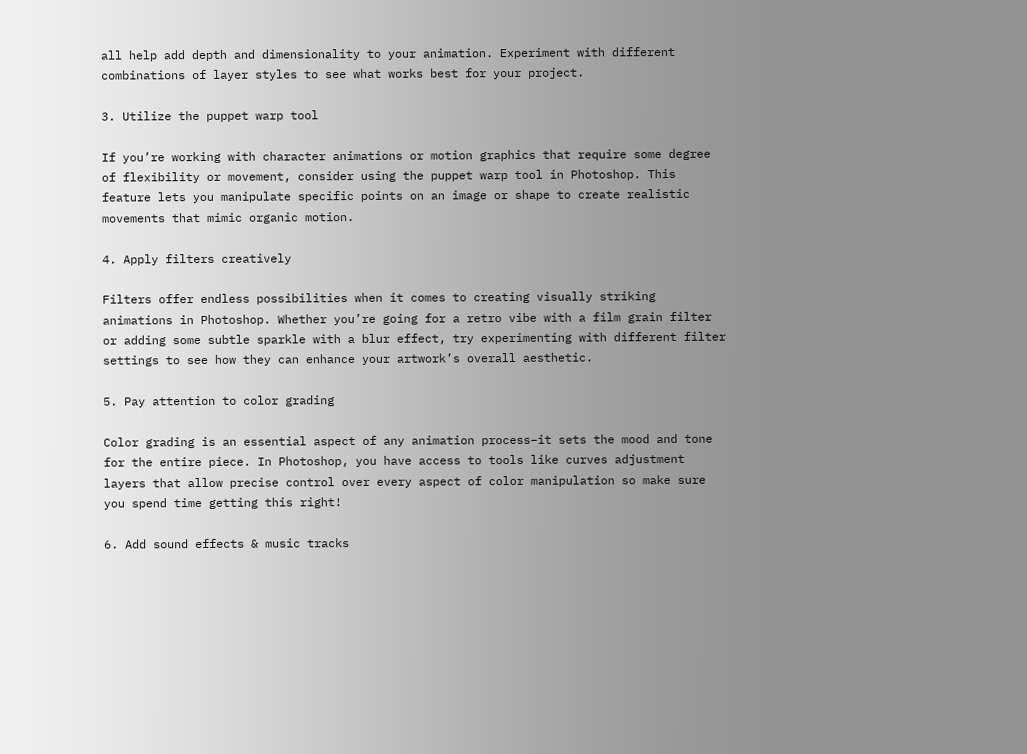all help add depth and dimensionality to your animation. Experiment with different combinations of layer styles to see what works best for your project.

3. Utilize the puppet warp tool

If you’re working with character animations or motion graphics that require some degree of flexibility or movement, consider using the puppet warp tool in Photoshop. This feature lets you manipulate specific points on an image or shape to create realistic movements that mimic organic motion.

4. Apply filters creatively

Filters offer endless possibilities when it comes to creating visually striking animations in Photoshop. Whether you’re going for a retro vibe with a film grain filter or adding some subtle sparkle with a blur effect, try experimenting with different filter settings to see how they can enhance your artwork’s overall aesthetic.

5. Pay attention to color grading

Color grading is an essential aspect of any animation process–it sets the mood and tone for the entire piece. In Photoshop, you have access to tools like curves adjustment layers that allow precise control over every aspect of color manipulation so make sure you spend time getting this right!

6. Add sound effects & music tracks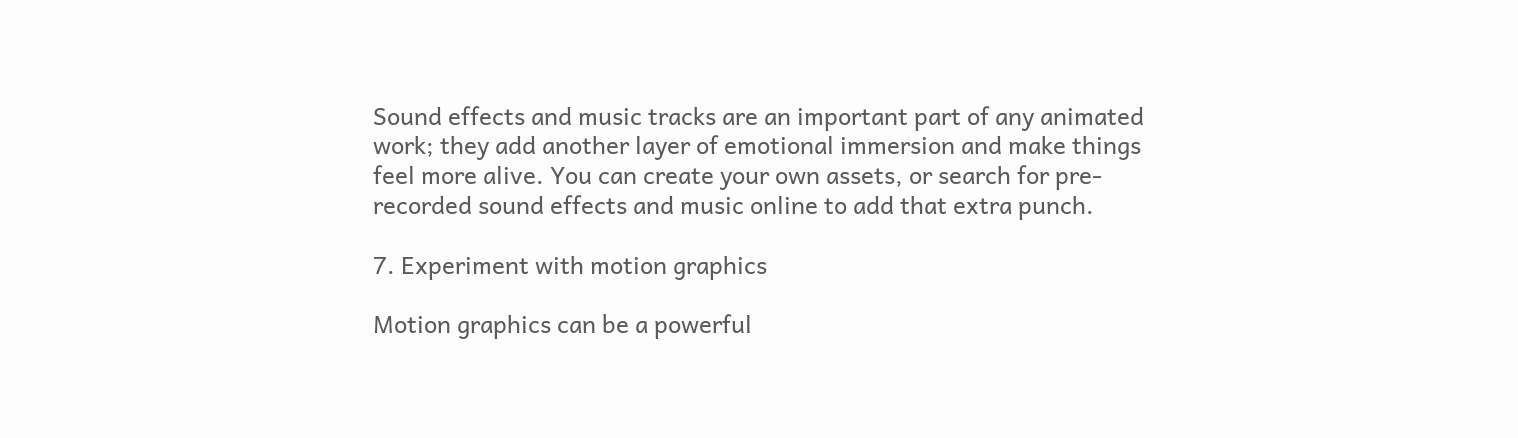Sound effects and music tracks are an important part of any animated work; they add another layer of emotional immersion and make things feel more alive. You can create your own assets, or search for pre-recorded sound effects and music online to add that extra punch.

7. Experiment with motion graphics

Motion graphics can be a powerful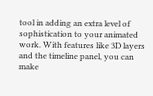tool in adding an extra level of sophistication to your animated work. With features like 3D layers and the timeline panel, you can make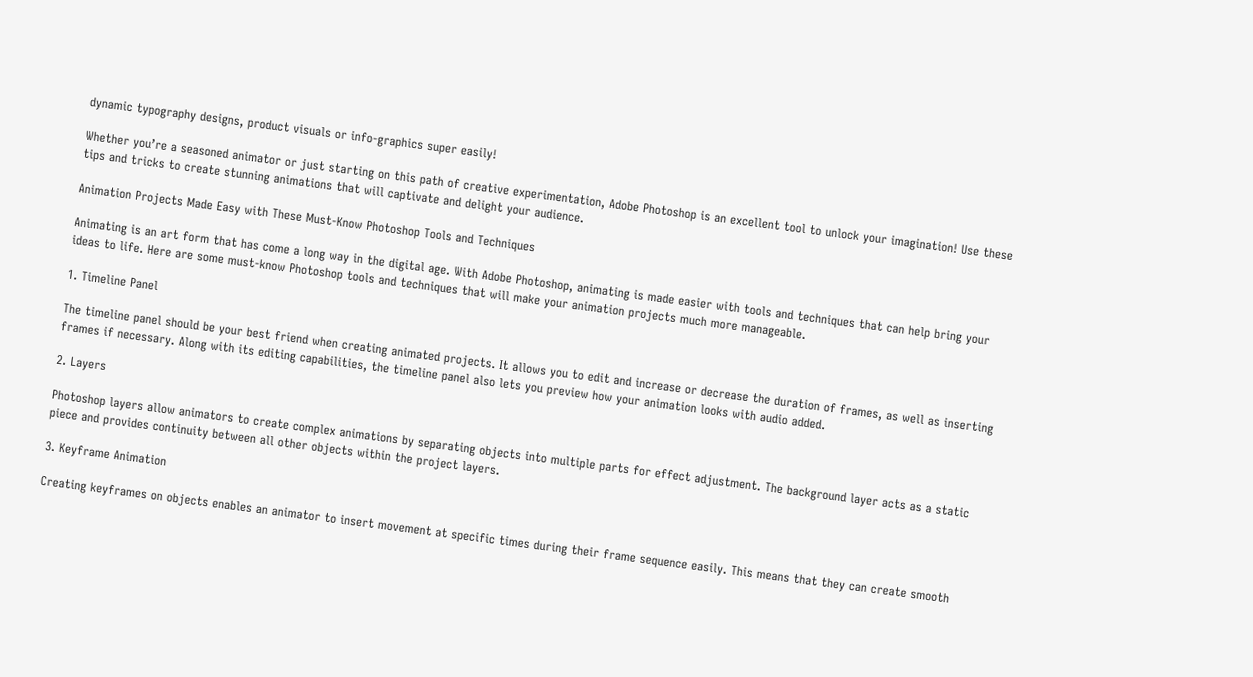dynamic typography designs, product visuals or info-graphics super easily!

Whether you’re a seasoned animator or just starting on this path of creative experimentation, Adobe Photoshop is an excellent tool to unlock your imagination! Use these tips and tricks to create stunning animations that will captivate and delight your audience.

Animation Projects Made Easy with These Must-Know Photoshop Tools and Techniques

Animating is an art form that has come a long way in the digital age. With Adobe Photoshop, animating is made easier with tools and techniques that can help bring your ideas to life. Here are some must-know Photoshop tools and techniques that will make your animation projects much more manageable.

1. Timeline Panel

The timeline panel should be your best friend when creating animated projects. It allows you to edit and increase or decrease the duration of frames, as well as inserting frames if necessary. Along with its editing capabilities, the timeline panel also lets you preview how your animation looks with audio added.

2. Layers

Photoshop layers allow animators to create complex animations by separating objects into multiple parts for effect adjustment. The background layer acts as a static piece and provides continuity between all other objects within the project layers.

3. Keyframe Animation

Creating keyframes on objects enables an animator to insert movement at specific times during their frame sequence easily. This means that they can create smooth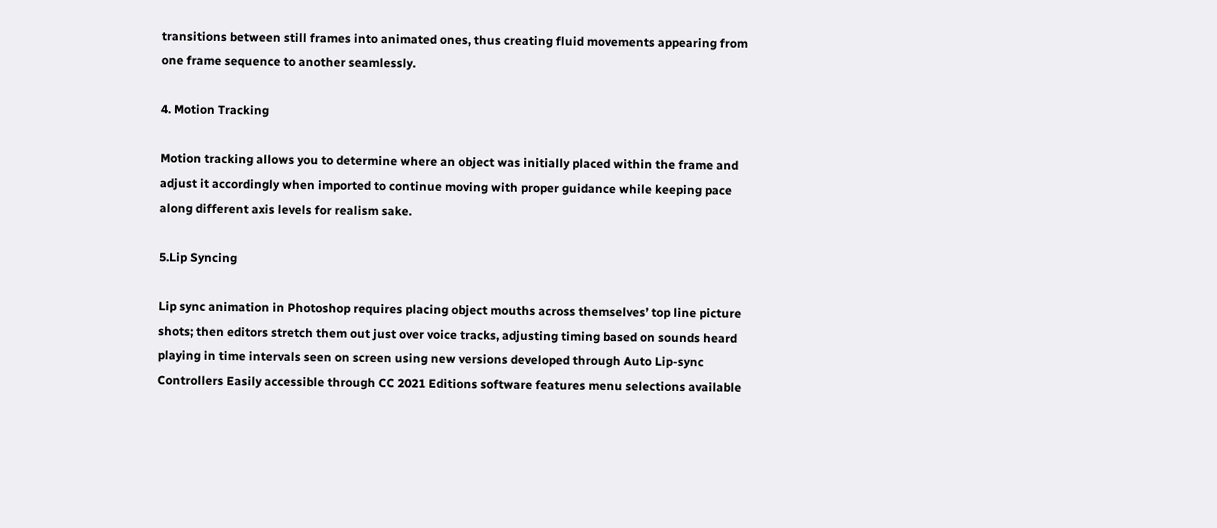transitions between still frames into animated ones, thus creating fluid movements appearing from one frame sequence to another seamlessly.

4. Motion Tracking

Motion tracking allows you to determine where an object was initially placed within the frame and adjust it accordingly when imported to continue moving with proper guidance while keeping pace along different axis levels for realism sake.

5.Lip Syncing

Lip sync animation in Photoshop requires placing object mouths across themselves’ top line picture shots; then editors stretch them out just over voice tracks, adjusting timing based on sounds heard playing in time intervals seen on screen using new versions developed through Auto Lip-sync Controllers Easily accessible through CC 2021 Editions software features menu selections available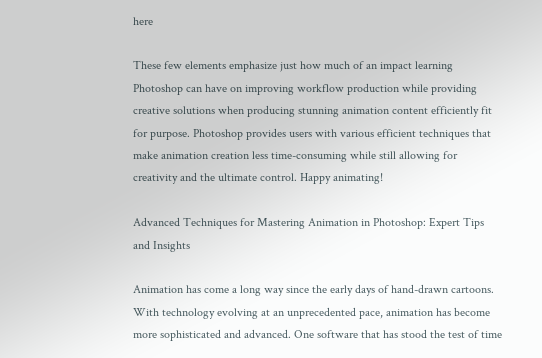here

These few elements emphasize just how much of an impact learning Photoshop can have on improving workflow production while providing creative solutions when producing stunning animation content efficiently fit for purpose. Photoshop provides users with various efficient techniques that make animation creation less time-consuming while still allowing for creativity and the ultimate control. Happy animating!

Advanced Techniques for Mastering Animation in Photoshop: Expert Tips and Insights

Animation has come a long way since the early days of hand-drawn cartoons. With technology evolving at an unprecedented pace, animation has become more sophisticated and advanced. One software that has stood the test of time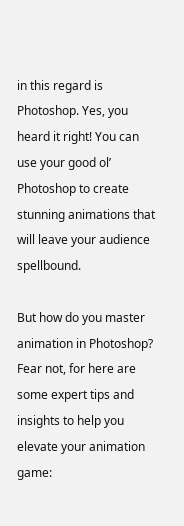in this regard is Photoshop. Yes, you heard it right! You can use your good ol’ Photoshop to create stunning animations that will leave your audience spellbound.

But how do you master animation in Photoshop? Fear not, for here are some expert tips and insights to help you elevate your animation game: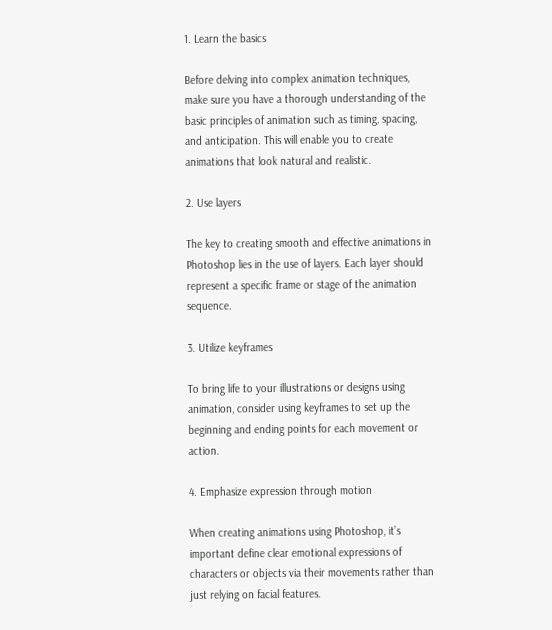1. Learn the basics

Before delving into complex animation techniques, make sure you have a thorough understanding of the basic principles of animation such as timing, spacing, and anticipation. This will enable you to create animations that look natural and realistic.

2. Use layers

The key to creating smooth and effective animations in Photoshop lies in the use of layers. Each layer should represent a specific frame or stage of the animation sequence.

3. Utilize keyframes

To bring life to your illustrations or designs using animation, consider using keyframes to set up the beginning and ending points for each movement or action.

4. Emphasize expression through motion

When creating animations using Photoshop, it’s important define clear emotional expressions of characters or objects via their movements rather than just relying on facial features.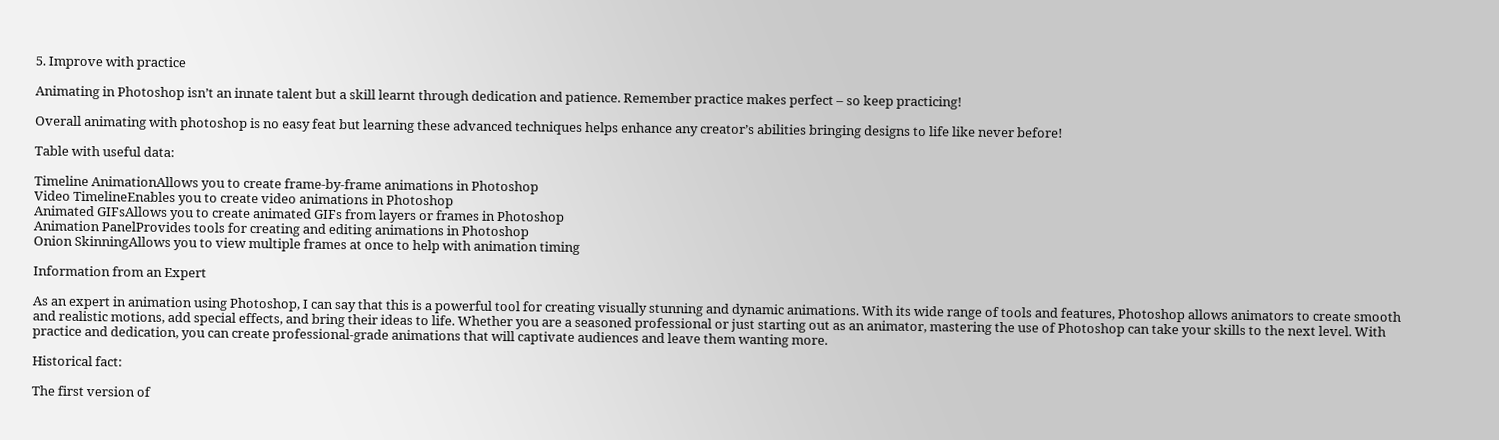5. Improve with practice

Animating in Photoshop isn’t an innate talent but a skill learnt through dedication and patience. Remember practice makes perfect – so keep practicing!

Overall animating with photoshop is no easy feat but learning these advanced techniques helps enhance any creator’s abilities bringing designs to life like never before!

Table with useful data:

Timeline AnimationAllows you to create frame-by-frame animations in Photoshop
Video TimelineEnables you to create video animations in Photoshop
Animated GIFsAllows you to create animated GIFs from layers or frames in Photoshop
Animation PanelProvides tools for creating and editing animations in Photoshop
Onion SkinningAllows you to view multiple frames at once to help with animation timing

Information from an Expert

As an expert in animation using Photoshop, I can say that this is a powerful tool for creating visually stunning and dynamic animations. With its wide range of tools and features, Photoshop allows animators to create smooth and realistic motions, add special effects, and bring their ideas to life. Whether you are a seasoned professional or just starting out as an animator, mastering the use of Photoshop can take your skills to the next level. With practice and dedication, you can create professional-grade animations that will captivate audiences and leave them wanting more.

Historical fact:

The first version of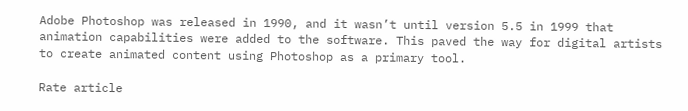Adobe Photoshop was released in 1990, and it wasn’t until version 5.5 in 1999 that animation capabilities were added to the software. This paved the way for digital artists to create animated content using Photoshop as a primary tool.

Rate article